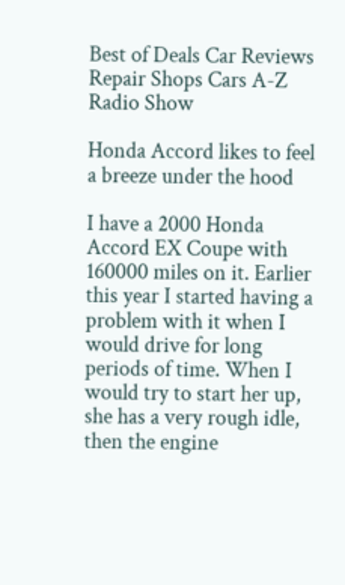Best of Deals Car Reviews Repair Shops Cars A-Z Radio Show

Honda Accord likes to feel a breeze under the hood

I have a 2000 Honda Accord EX Coupe with 160000 miles on it. Earlier this year I started having a problem with it when I would drive for long periods of time. When I would try to start her up, she has a very rough idle, then the engine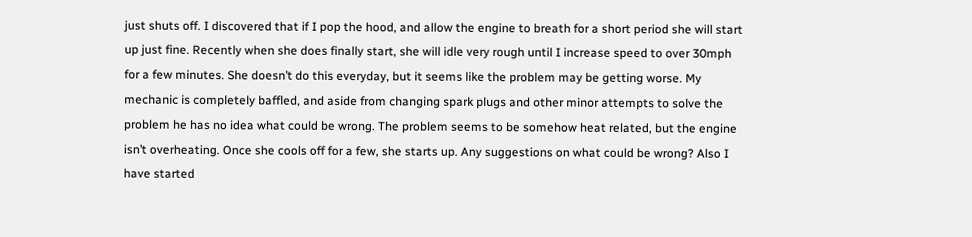just shuts off. I discovered that if I pop the hood, and allow the engine to breath for a short period she will start up just fine. Recently when she does finally start, she will idle very rough until I increase speed to over 30mph for a few minutes. She doesn’t do this everyday, but it seems like the problem may be getting worse. My mechanic is completely baffled, and aside from changing spark plugs and other minor attempts to solve the problem he has no idea what could be wrong. The problem seems to be somehow heat related, but the engine isn’t overheating. Once she cools off for a few, she starts up. Any suggestions on what could be wrong? Also I have started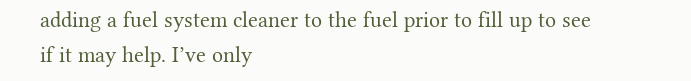adding a fuel system cleaner to the fuel prior to fill up to see if it may help. I’ve only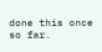done this once so far.